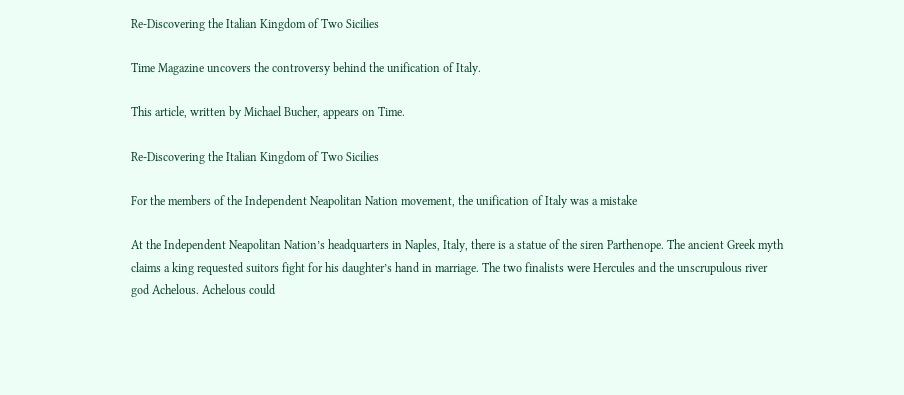Re-Discovering the Italian Kingdom of Two Sicilies

Time Magazine uncovers the controversy behind the unification of Italy.

This article, written by Michael Bucher, appears on Time.

Re-Discovering the Italian Kingdom of Two Sicilies

For the members of the Independent Neapolitan Nation movement, the unification of Italy was a mistake

At the Independent Neapolitan Nation’s headquarters in Naples, Italy, there is a statue of the siren Parthenope. The ancient Greek myth claims a king requested suitors fight for his daughter’s hand in marriage. The two finalists were Hercules and the unscrupulous river god Achelous. Achelous could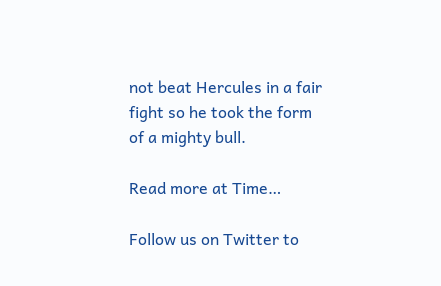not beat Hercules in a fair fight so he took the form of a mighty bull.

Read more at Time…

Follow us on Twitter to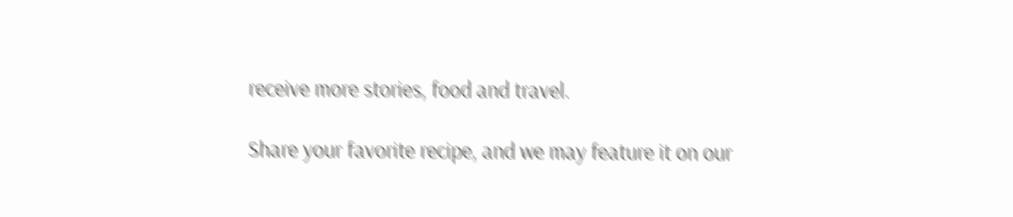receive more stories, food and travel.

Share your favorite recipe, and we may feature it on our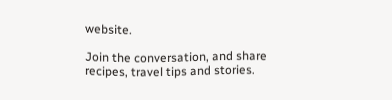website.

Join the conversation, and share recipes, travel tips and stories.